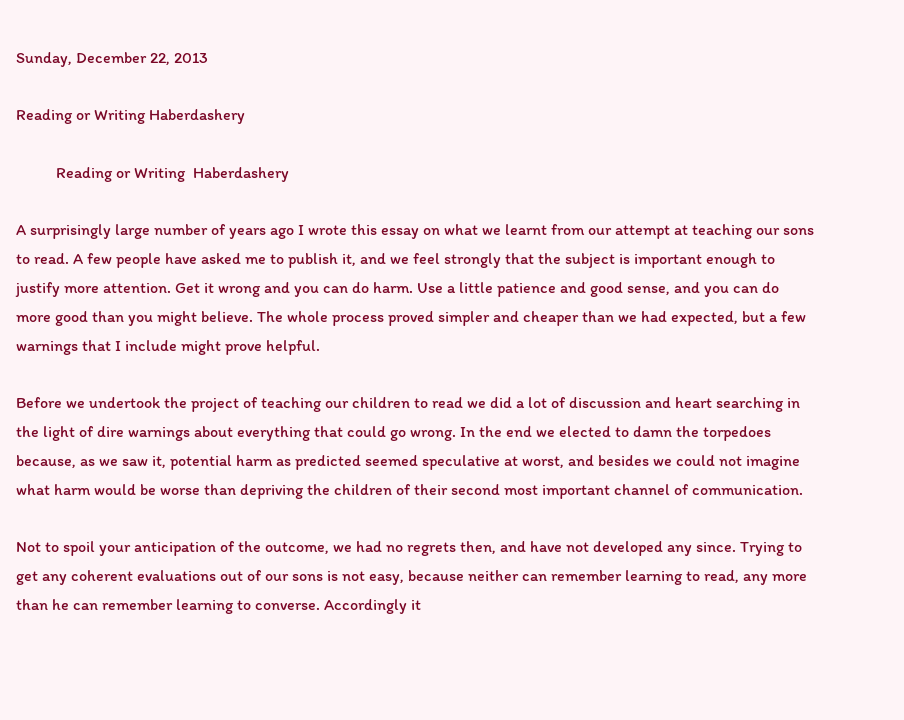Sunday, December 22, 2013

Reading or Writing Haberdashery

          Reading or Writing  Haberdashery

A surprisingly large number of years ago I wrote this essay on what we learnt from our attempt at teaching our sons to read. A few people have asked me to publish it, and we feel strongly that the subject is important enough to justify more attention. Get it wrong and you can do harm. Use a little patience and good sense, and you can do more good than you might believe. The whole process proved simpler and cheaper than we had expected, but a few warnings that I include might prove helpful.

Before we undertook the project of teaching our children to read we did a lot of discussion and heart searching in the light of dire warnings about everything that could go wrong. In the end we elected to damn the torpedoes because, as we saw it, potential harm as predicted seemed speculative at worst, and besides we could not imagine what harm would be worse than depriving the children of their second most important channel of communication.

Not to spoil your anticipation of the outcome, we had no regrets then, and have not developed any since. Trying to get any coherent evaluations out of our sons is not easy, because neither can remember learning to read, any more than he can remember learning to converse. Accordingly it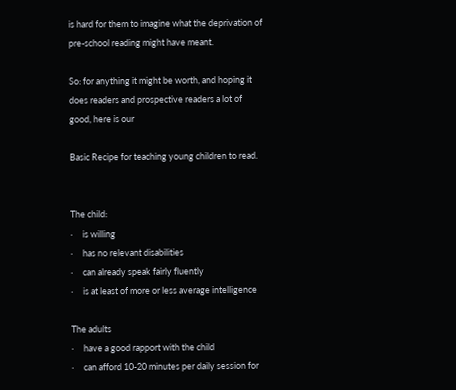is hard for them to imagine what the deprivation of pre-school reading might have meant.

So: for anything it might be worth, and hoping it does readers and prospective readers a lot of good, here is our

Basic Recipe for teaching young children to read.


The child:
·     is willing
·     has no relevant disabilities
·     can already speak fairly fluently
·     is at least of more or less average intelligence

The adults
·     have a good rapport with the child
·     can afford 10-20 minutes per daily session for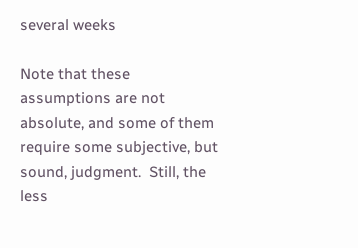several weeks

Note that these assumptions are not absolute, and some of them require some subjective, but sound, judgment.  Still, the less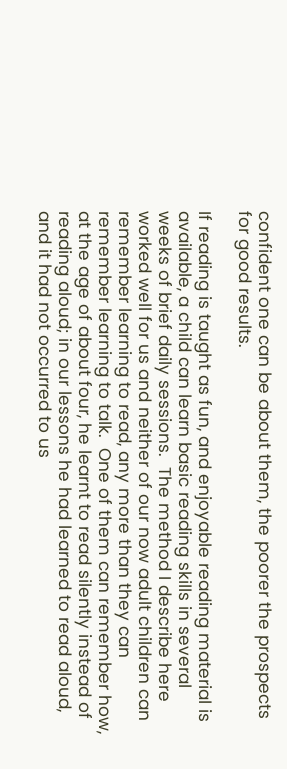confident one can be about them, the poorer the prospects for good results.

If reading is taught as fun, and enjoyable reading material is available, a child can learn basic reading skills in several weeks of brief daily sessions.  The method I describe here worked well for us and neither of our now adult children can remember learning to read, any more than they can remember learning to talk.  One of them can remember how, at the age of about four, he learnt to read silently instead of reading aloud; in our lessons he had learned to read aloud, and it had not occurred to us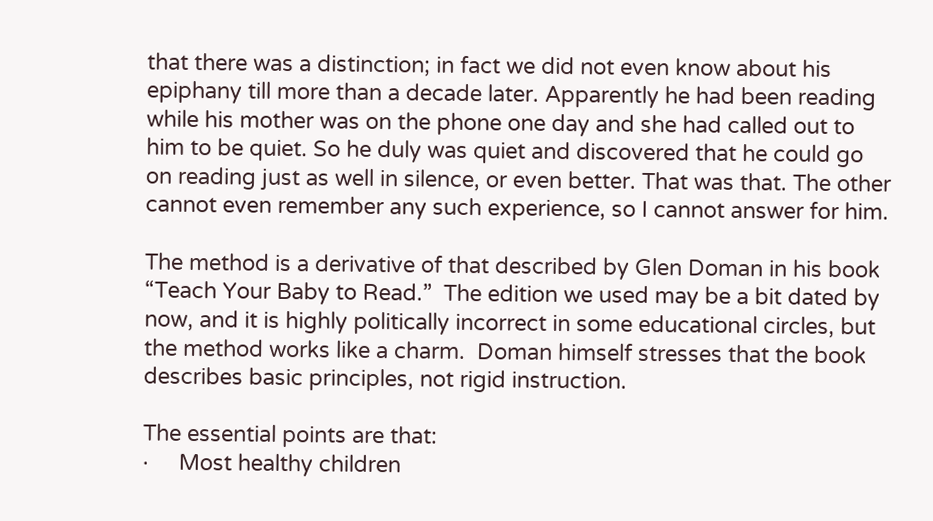that there was a distinction; in fact we did not even know about his epiphany till more than a decade later. Apparently he had been reading while his mother was on the phone one day and she had called out to him to be quiet. So he duly was quiet and discovered that he could go on reading just as well in silence, or even better. That was that. The other cannot even remember any such experience, so I cannot answer for him.

The method is a derivative of that described by Glen Doman in his book “Teach Your Baby to Read.”  The edition we used may be a bit dated by now, and it is highly politically incorrect in some educational circles, but the method works like a charm.  Doman himself stresses that the book describes basic principles, not rigid instruction.

The essential points are that:
·     Most healthy children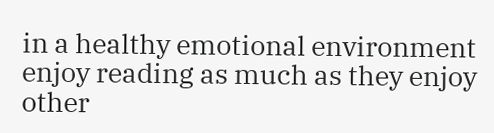in a healthy emotional environment enjoy reading as much as they enjoy other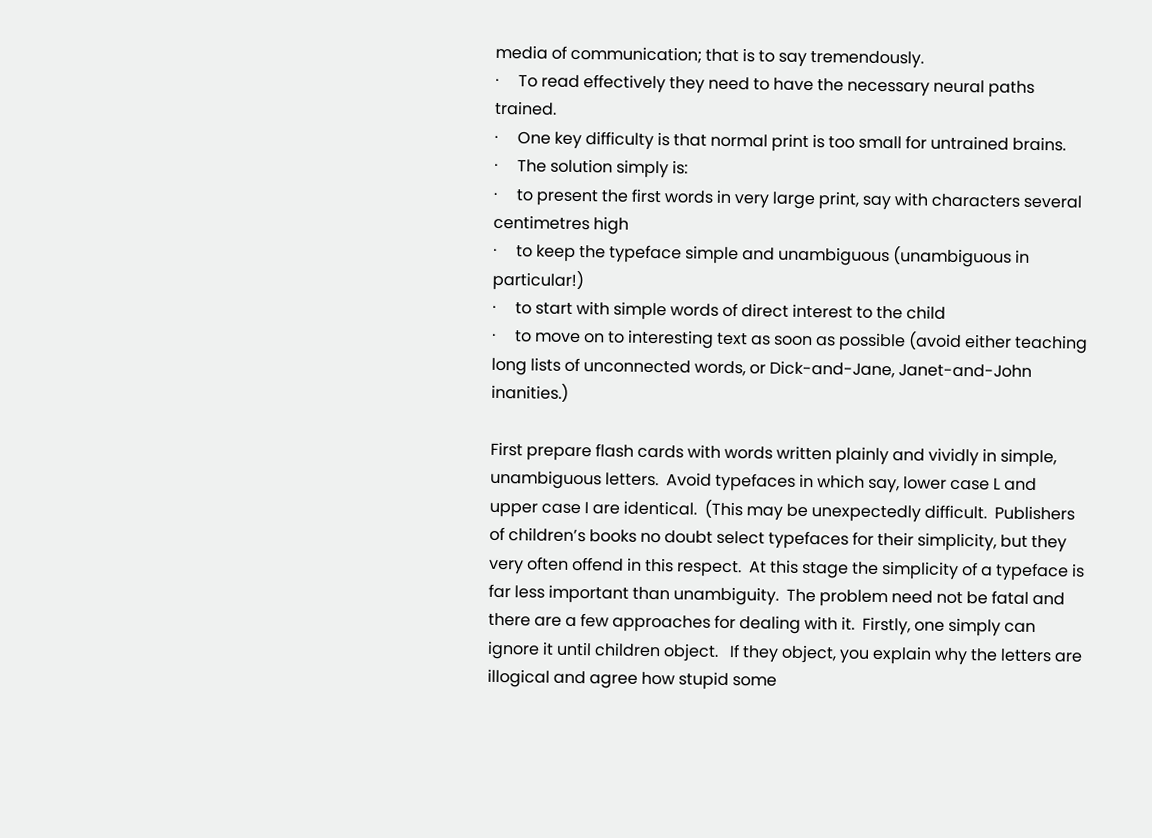media of communication; that is to say tremendously.
·     To read effectively they need to have the necessary neural paths trained.
·     One key difficulty is that normal print is too small for untrained brains.
·     The solution simply is:
·     to present the first words in very large print, say with characters several centimetres high
·     to keep the typeface simple and unambiguous (unambiguous in particular!)
·     to start with simple words of direct interest to the child
·     to move on to interesting text as soon as possible (avoid either teaching long lists of unconnected words, or Dick-and-Jane, Janet-and-John inanities.)

First prepare flash cards with words written plainly and vividly in simple, unambiguous letters.  Avoid typefaces in which say, lower case L and upper case I are identical.  (This may be unexpectedly difficult.  Publishers of children’s books no doubt select typefaces for their simplicity, but they very often offend in this respect.  At this stage the simplicity of a typeface is far less important than unambiguity.  The problem need not be fatal and there are a few approaches for dealing with it.  Firstly, one simply can ignore it until children object.   If they object, you explain why the letters are illogical and agree how stupid some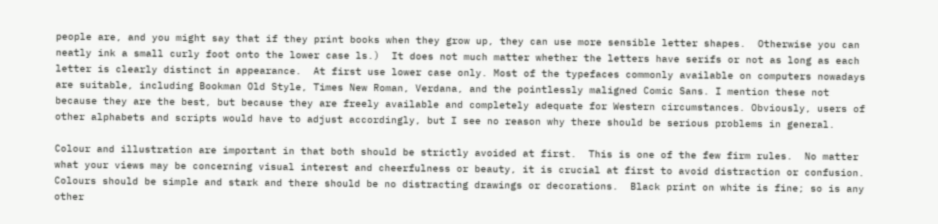people are, and you might say that if they print books when they grow up, they can use more sensible letter shapes.  Otherwise you can neatly ink a small curly foot onto the lower case ls.)  It does not much matter whether the letters have serifs or not as long as each letter is clearly distinct in appearance.  At first use lower case only. Most of the typefaces commonly available on computers nowadays are suitable, including Bookman Old Style, Times New Roman, Verdana, and the pointlessly maligned Comic Sans. I mention these not because they are the best, but because they are freely available and completely adequate for Western circumstances. Obviously, users of other alphabets and scripts would have to adjust accordingly, but I see no reason why there should be serious problems in general.

Colour and illustration are important in that both should be strictly avoided at first.  This is one of the few firm rules.  No matter what your views may be concerning visual interest and cheerfulness or beauty, it is crucial at first to avoid distraction or confusion.  Colours should be simple and stark and there should be no distracting drawings or decorations.  Black print on white is fine; so is any other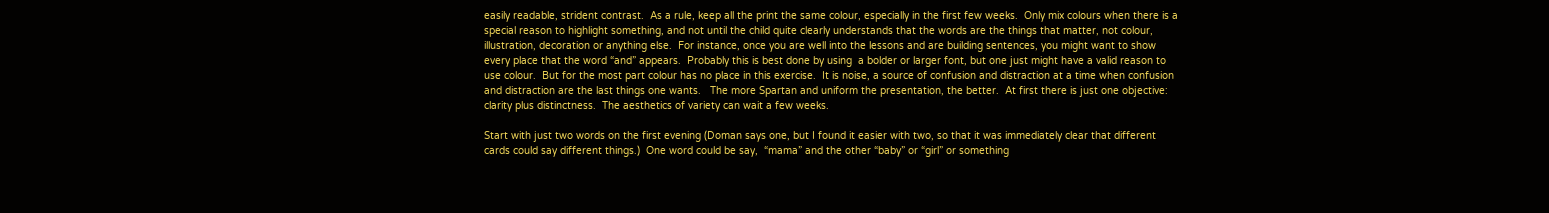easily readable, strident contrast.  As a rule, keep all the print the same colour, especially in the first few weeks.  Only mix colours when there is a special reason to highlight something, and not until the child quite clearly understands that the words are the things that matter, not colour, illustration, decoration or anything else.  For instance, once you are well into the lessons and are building sentences, you might want to show every place that the word “and” appears.  Probably this is best done by using  a bolder or larger font, but one just might have a valid reason to use colour.  But for the most part colour has no place in this exercise.  It is noise, a source of confusion and distraction at a time when confusion and distraction are the last things one wants.   The more Spartan and uniform the presentation, the better.  At first there is just one objective: clarity plus distinctness.  The aesthetics of variety can wait a few weeks.

Start with just two words on the first evening (Doman says one, but I found it easier with two, so that it was immediately clear that different cards could say different things.)  One word could be say,  “mama” and the other “baby” or “girl” or something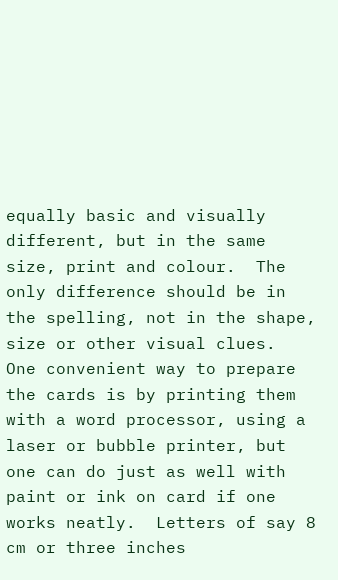equally basic and visually different, but in the same size, print and colour.  The only difference should be in the spelling, not in the shape, size or other visual clues.  One convenient way to prepare the cards is by printing them with a word processor, using a laser or bubble printer, but one can do just as well with paint or ink on card if one works neatly.  Letters of say 8 cm or three inches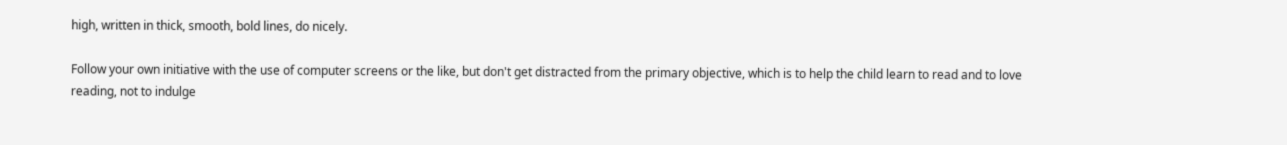high, written in thick, smooth, bold lines, do nicely.

Follow your own initiative with the use of computer screens or the like, but don't get distracted from the primary objective, which is to help the child learn to read and to love reading, not to indulge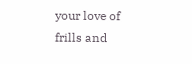your love of frills and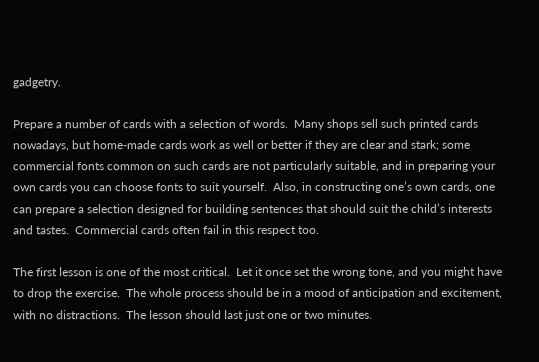gadgetry.

Prepare a number of cards with a selection of words.  Many shops sell such printed cards nowadays, but home-made cards work as well or better if they are clear and stark; some commercial fonts common on such cards are not particularly suitable, and in preparing your own cards you can choose fonts to suit yourself.  Also, in constructing one’s own cards, one can prepare a selection designed for building sentences that should suit the child’s interests and tastes.  Commercial cards often fail in this respect too.

The first lesson is one of the most critical.  Let it once set the wrong tone, and you might have to drop the exercise.  The whole process should be in a mood of anticipation and excitement, with no distractions.  The lesson should last just one or two minutes.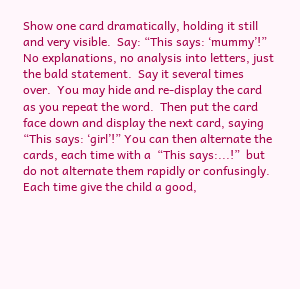Show one card dramatically, holding it still and very visible.  Say: “This says: ‘mummy’!”  No explanations, no analysis into letters, just the bald statement.  Say it several times over.  You may hide and re-display the card as you repeat the word.  Then put the card face down and display the next card, saying  “This says: ‘girl’!” You can then alternate the cards, each time with a  “This says:...!”  but do not alternate them rapidly or confusingly.  Each time give the child a good,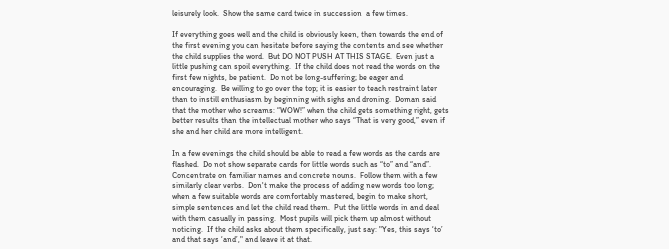leisurely look.  Show the same card twice in succession  a few times.

If everything goes well and the child is obviously keen, then towards the end of the first evening you can hesitate before saying the contents and see whether the child supplies the word.  But DO NOT PUSH AT THIS STAGE.  Even just a little pushing can spoil everything.  If the child does not read the words on the first few nights, be patient.  Do not be long-suffering; be eager and encouraging.  Be willing to go over the top; it is easier to teach restraint later than to instill enthusiasm by beginning with sighs and droning.  Doman said that the mother who screams: “WOW!” when the child gets something right, gets better results than the intellectual mother who says “That is very good,” even if she and her child are more intelligent.

In a few evenings the child should be able to read a few words as the cards are flashed.  Do not show separate cards for little words such as “to” and “and”.  Concentrate on familiar names and concrete nouns.  Follow them with a few similarly clear verbs.  Don't make the process of adding new words too long; when a few suitable words are comfortably mastered, begin to make short, simple sentences and let the child read them.  Put the little words in and deal with them casually in passing.  Most pupils will pick them up almost without noticing.  If the child asks about them specifically, just say: "Yes, this says ‘to’ and that says ‘and’," and leave it at that.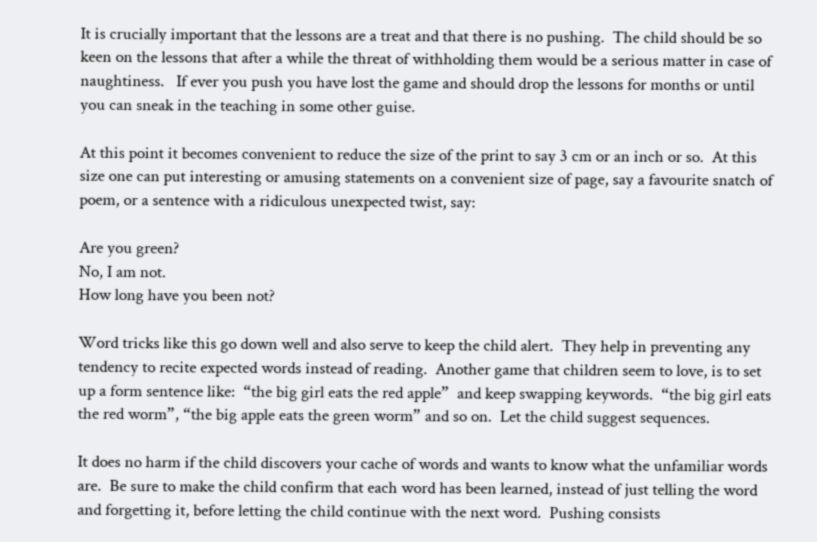It is crucially important that the lessons are a treat and that there is no pushing.  The child should be so keen on the lessons that after a while the threat of withholding them would be a serious matter in case of naughtiness.   If ever you push you have lost the game and should drop the lessons for months or until you can sneak in the teaching in some other guise.

At this point it becomes convenient to reduce the size of the print to say 3 cm or an inch or so.  At this size one can put interesting or amusing statements on a convenient size of page, say a favourite snatch of poem, or a sentence with a ridiculous unexpected twist, say:

Are you green?
No, I am not.
How long have you been not?

Word tricks like this go down well and also serve to keep the child alert.  They help in preventing any  tendency to recite expected words instead of reading.  Another game that children seem to love, is to set up a form sentence like:  “the big girl eats the red apple”  and keep swapping keywords.  “the big girl eats the red worm”, “the big apple eats the green worm” and so on.  Let the child suggest sequences.

It does no harm if the child discovers your cache of words and wants to know what the unfamiliar words are.  Be sure to make the child confirm that each word has been learned, instead of just telling the word and forgetting it, before letting the child continue with the next word.  Pushing consists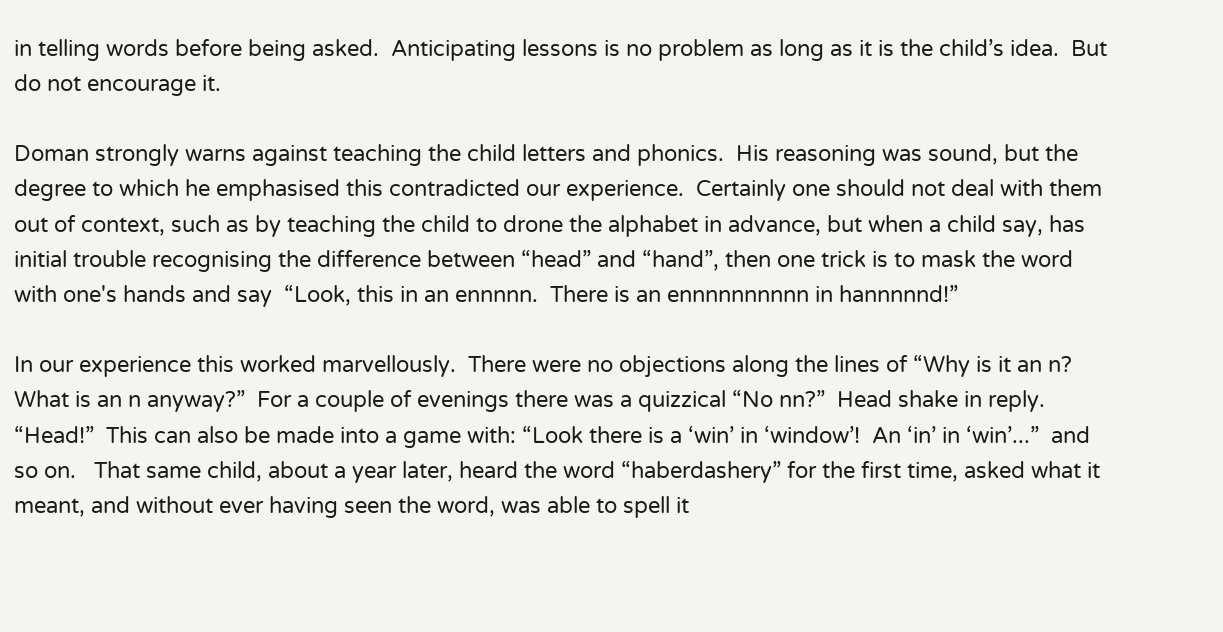in telling words before being asked.  Anticipating lessons is no problem as long as it is the child’s idea.  But do not encourage it.

Doman strongly warns against teaching the child letters and phonics.  His reasoning was sound, but the degree to which he emphasised this contradicted our experience.  Certainly one should not deal with them out of context, such as by teaching the child to drone the alphabet in advance, but when a child say, has initial trouble recognising the difference between “head” and “hand”, then one trick is to mask the word with one's hands and say  “Look, this in an ennnnn.  There is an ennnnnnnnnn in hannnnnd!”

In our experience this worked marvellously.  There were no objections along the lines of “Why is it an n?  What is an n anyway?”  For a couple of evenings there was a quizzical “No nn?”  Head shake in reply.  “Head!”  This can also be made into a game with: “Look there is a ‘win’ in ‘window’!  An ‘in’ in ‘win’...”  and so on.   That same child, about a year later, heard the word “haberdashery” for the first time, asked what it meant, and without ever having seen the word, was able to spell it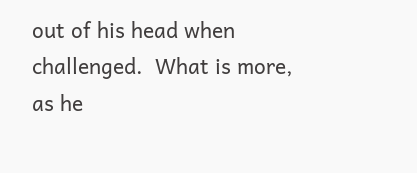out of his head when challenged.  What is more, as he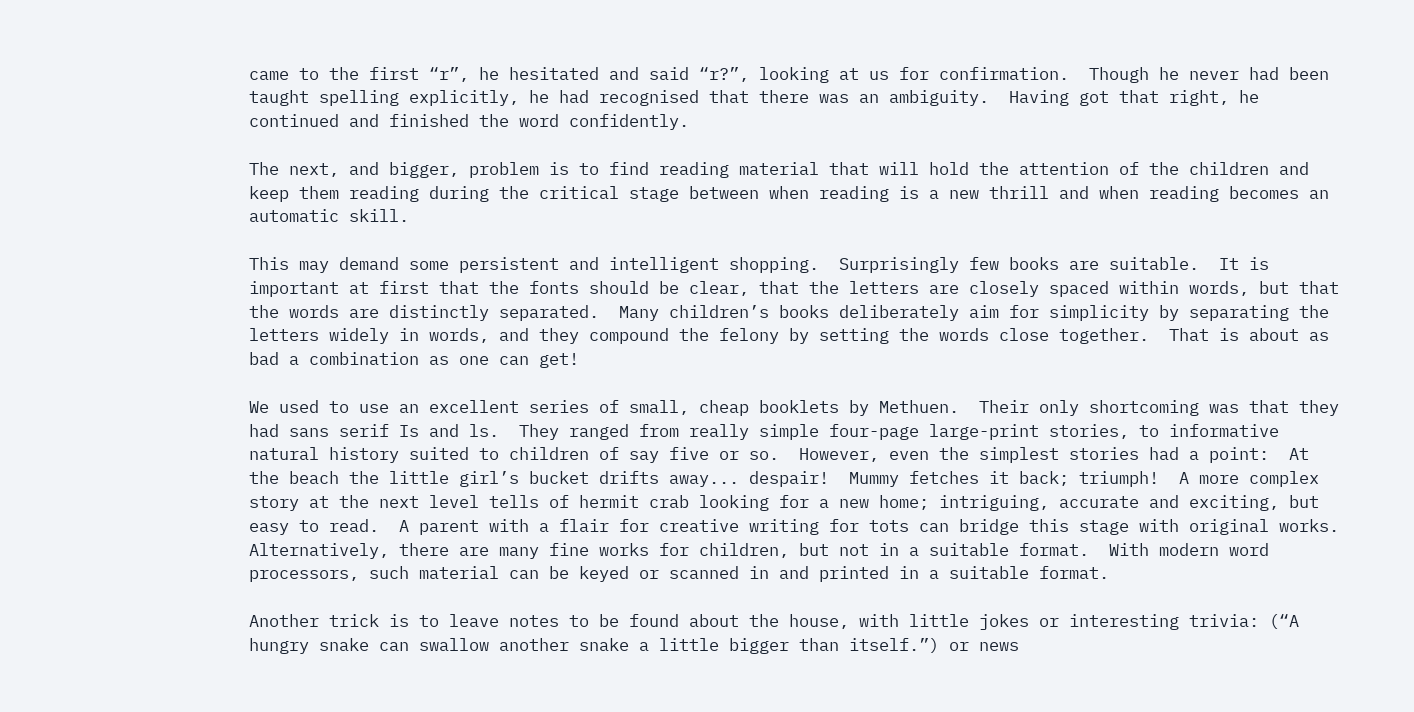came to the first “r”, he hesitated and said “r?”, looking at us for confirmation.  Though he never had been taught spelling explicitly, he had recognised that there was an ambiguity.  Having got that right, he continued and finished the word confidently.

The next, and bigger, problem is to find reading material that will hold the attention of the children and keep them reading during the critical stage between when reading is a new thrill and when reading becomes an automatic skill.

This may demand some persistent and intelligent shopping.  Surprisingly few books are suitable.  It is important at first that the fonts should be clear, that the letters are closely spaced within words, but that the words are distinctly separated.  Many children’s books deliberately aim for simplicity by separating the letters widely in words, and they compound the felony by setting the words close together.  That is about as bad a combination as one can get!

We used to use an excellent series of small, cheap booklets by Methuen.  Their only shortcoming was that they had sans serif Is and ls.  They ranged from really simple four-page large-print stories, to informative natural history suited to children of say five or so.  However, even the simplest stories had a point:  At the beach the little girl’s bucket drifts away... despair!  Mummy fetches it back; triumph!  A more complex story at the next level tells of hermit crab looking for a new home; intriguing, accurate and exciting, but easy to read.  A parent with a flair for creative writing for tots can bridge this stage with original works.  Alternatively, there are many fine works for children, but not in a suitable format.  With modern word processors, such material can be keyed or scanned in and printed in a suitable format.

Another trick is to leave notes to be found about the house, with little jokes or interesting trivia: (“A hungry snake can swallow another snake a little bigger than itself.”) or news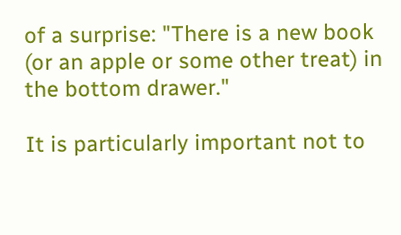of a surprise: "There is a new book (or an apple or some other treat) in the bottom drawer."

It is particularly important not to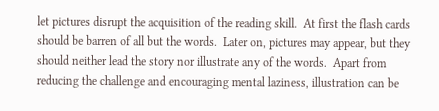let pictures disrupt the acquisition of the reading skill.  At first the flash cards should be barren of all but the words.  Later on, pictures may appear, but they should neither lead the story nor illustrate any of the words.  Apart from reducing the challenge and encouraging mental laziness, illustration can be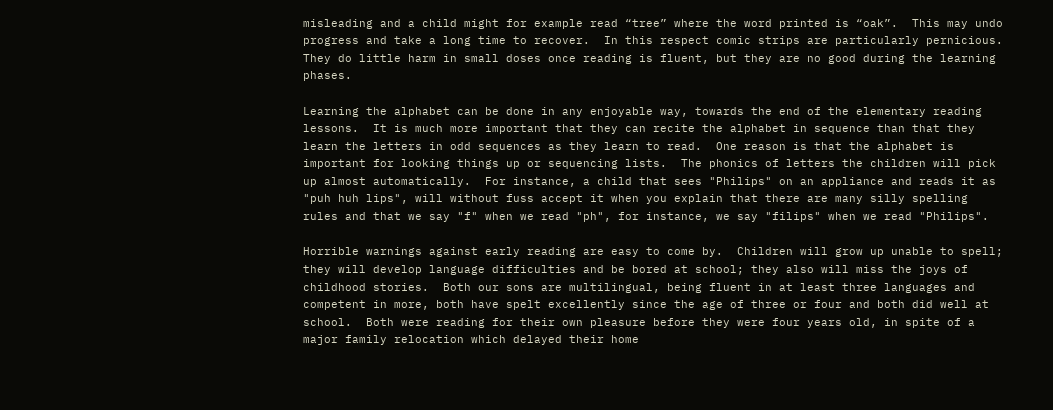misleading and a child might for example read “tree” where the word printed is “oak”.  This may undo progress and take a long time to recover.  In this respect comic strips are particularly pernicious.  They do little harm in small doses once reading is fluent, but they are no good during the learning phases.

Learning the alphabet can be done in any enjoyable way, towards the end of the elementary reading lessons.  It is much more important that they can recite the alphabet in sequence than that they learn the letters in odd sequences as they learn to read.  One reason is that the alphabet is important for looking things up or sequencing lists.  The phonics of letters the children will pick up almost automatically.  For instance, a child that sees "Philips" on an appliance and reads it as "puh huh lips", will without fuss accept it when you explain that there are many silly spelling rules and that we say "f" when we read "ph", for instance, we say "filips" when we read "Philips".

Horrible warnings against early reading are easy to come by.  Children will grow up unable to spell; they will develop language difficulties and be bored at school; they also will miss the joys of childhood stories.  Both our sons are multilingual, being fluent in at least three languages and competent in more, both have spelt excellently since the age of three or four and both did well at school.  Both were reading for their own pleasure before they were four years old, in spite of a major family relocation which delayed their home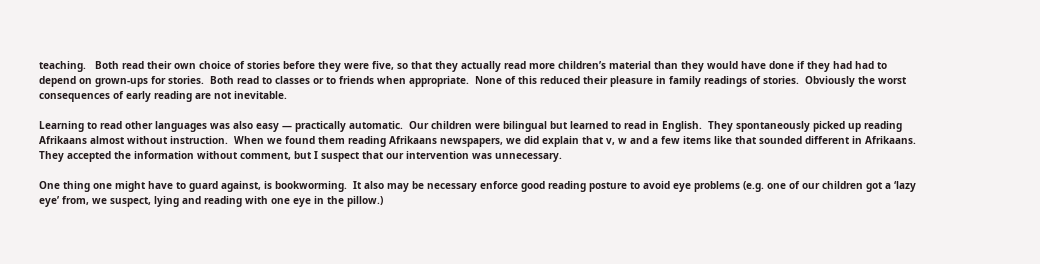teaching.   Both read their own choice of stories before they were five, so that they actually read more children’s material than they would have done if they had had to depend on grown-ups for stories.  Both read to classes or to friends when appropriate.  None of this reduced their pleasure in family readings of stories.  Obviously the worst consequences of early reading are not inevitable.

Learning to read other languages was also easy — practically automatic.  Our children were bilingual but learned to read in English.  They spontaneously picked up reading Afrikaans almost without instruction.  When we found them reading Afrikaans newspapers, we did explain that v, w and a few items like that sounded different in Afrikaans.  They accepted the information without comment, but I suspect that our intervention was unnecessary.

One thing one might have to guard against, is bookworming.  It also may be necessary enforce good reading posture to avoid eye problems (e.g. one of our children got a ‘lazy eye’ from, we suspect, lying and reading with one eye in the pillow.)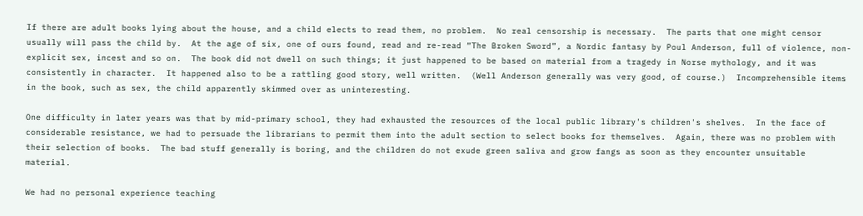If there are adult books lying about the house, and a child elects to read them, no problem.  No real censorship is necessary.  The parts that one might censor usually will pass the child by.  At the age of six, one of ours found, read and re-read “The Broken Sword”, a Nordic fantasy by Poul Anderson, full of violence, non-explicit sex, incest and so on.  The book did not dwell on such things; it just happened to be based on material from a tragedy in Norse mythology, and it was consistently in character.  It happened also to be a rattling good story, well written.  (Well Anderson generally was very good, of course.)  Incomprehensible items in the book, such as sex, the child apparently skimmed over as uninteresting.

One difficulty in later years was that by mid-primary school, they had exhausted the resources of the local public library's children's shelves.  In the face of considerable resistance, we had to persuade the librarians to permit them into the adult section to select books for themselves.  Again, there was no problem with their selection of books.  The bad stuff generally is boring, and the children do not exude green saliva and grow fangs as soon as they encounter unsuitable material.

We had no personal experience teaching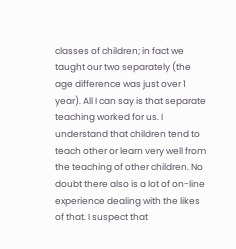classes of children; in fact we taught our two separately (the age difference was just over 1 year). All I can say is that separate teaching worked for us. I understand that children tend to teach other or learn very well from the teaching of other children. No doubt there also is a lot of on-line experience dealing with the likes of that. I suspect that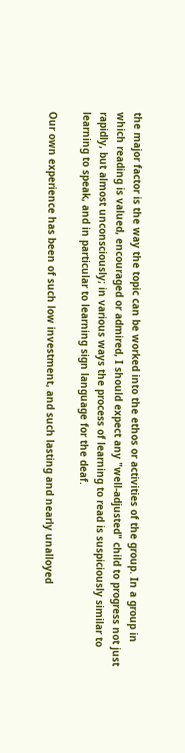the major factor is the way the topic can be worked into the ethos or activities of the group. In a group in which reading is valued, encouraged or admired, I should expect any "well-adjusted" child to progress not just rapidly, but almost unconsciously; in various ways the process of learning to read is suspiciously similar to learning to speak, and in particular to learning sign language for the deaf.

Our own experience has been of such low investment, and such lasting and nearly unalloyed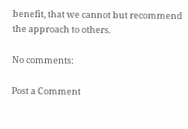benefit, that we cannot but recommend the approach to others.

No comments:

Post a Comment